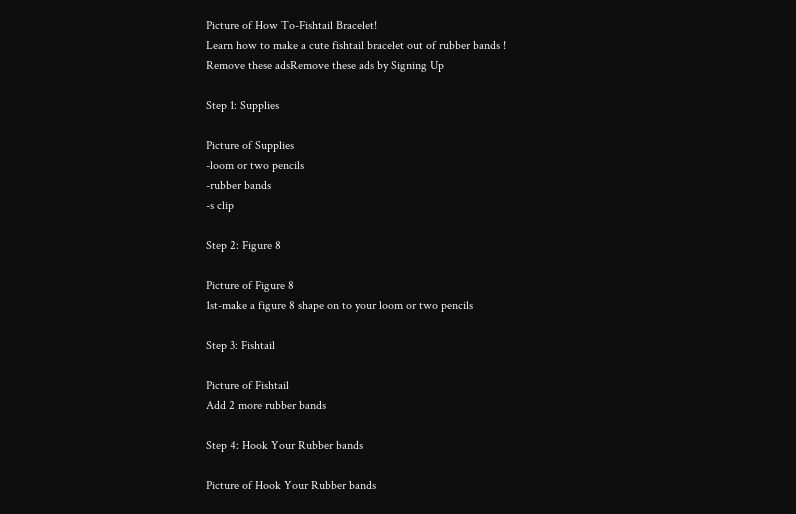Picture of How To-Fishtail Bracelet!
Learn how to make a cute fishtail bracelet out of rubber bands !
Remove these adsRemove these ads by Signing Up

Step 1: Supplies

Picture of Supplies
-loom or two pencils
-rubber bands
-s clip

Step 2: Figure 8

Picture of Figure 8
1st-make a figure 8 shape on to your loom or two pencils

Step 3: Fishtail

Picture of Fishtail
Add 2 more rubber bands

Step 4: Hook Your Rubber bands

Picture of Hook Your Rubber bands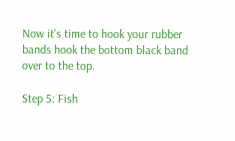Now it's time to hook your rubber bands hook the bottom black band over to the top.

Step 5: Fish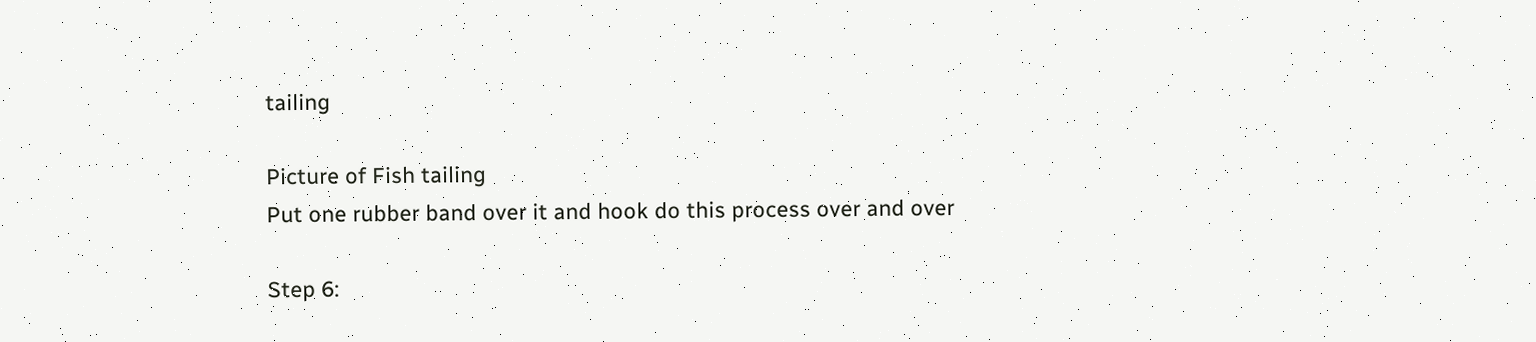tailing

Picture of Fish tailing
Put one rubber band over it and hook do this process over and over

Step 6: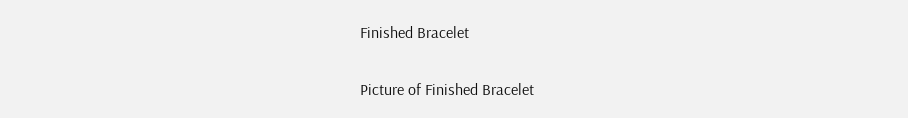Finished Bracelet

Picture of Finished Bracelet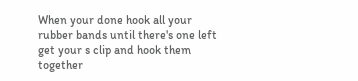When your done hook all your rubber bands until there's one left get your s clip and hook them together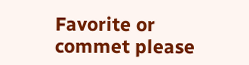Favorite or commet please